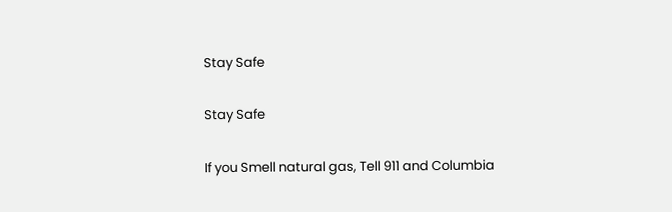Stay Safe

Stay Safe

If you Smell natural gas, Tell 911 and Columbia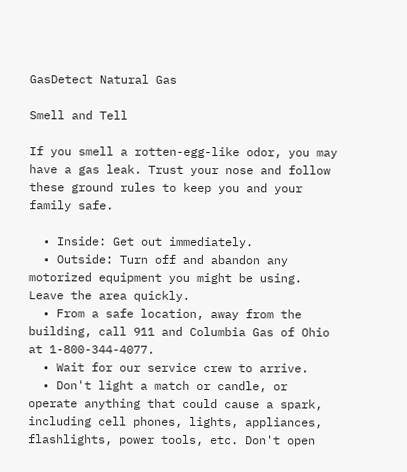GasDetect Natural Gas

Smell and Tell

If you smell a rotten-egg-like odor, you may have a gas leak. Trust your nose and follow these ground rules to keep you and your family safe.

  • Inside: Get out immediately.
  • Outside: Turn off and abandon any motorized equipment you might be using. Leave the area quickly.
  • From a safe location, away from the building, call 911 and Columbia Gas of Ohio at 1-800-344-4077.
  • Wait for our service crew to arrive.
  • Don't light a match or candle, or operate anything that could cause a spark, including cell phones, lights, appliances, flashlights, power tools, etc. Don't open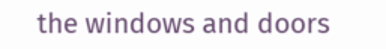the windows and doors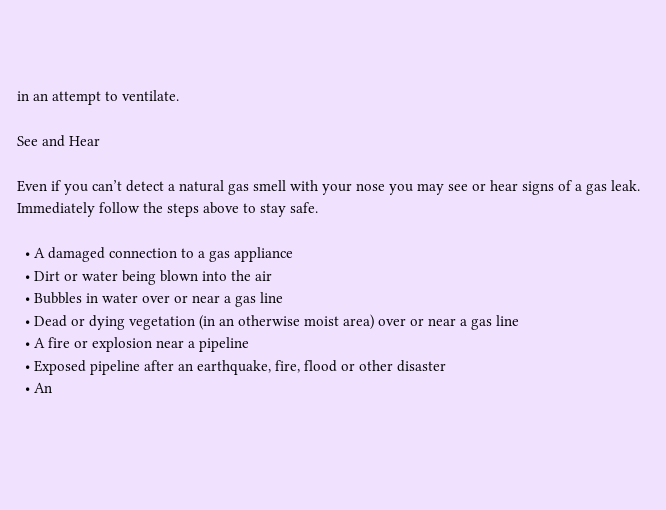in an attempt to ventilate.

See and Hear

Even if you can’t detect a natural gas smell with your nose you may see or hear signs of a gas leak. Immediately follow the steps above to stay safe.

  • A damaged connection to a gas appliance
  • Dirt or water being blown into the air
  • Bubbles in water over or near a gas line
  • Dead or dying vegetation (in an otherwise moist area) over or near a gas line
  • A fire or explosion near a pipeline
  • Exposed pipeline after an earthquake, fire, flood or other disaster
  • An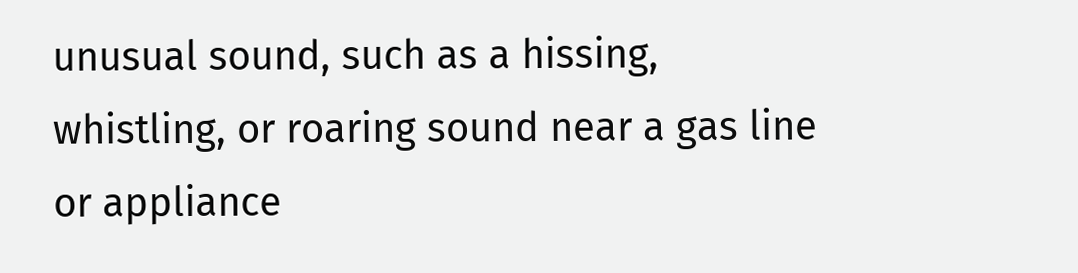unusual sound, such as a hissing, whistling, or roaring sound near a gas line or appliance